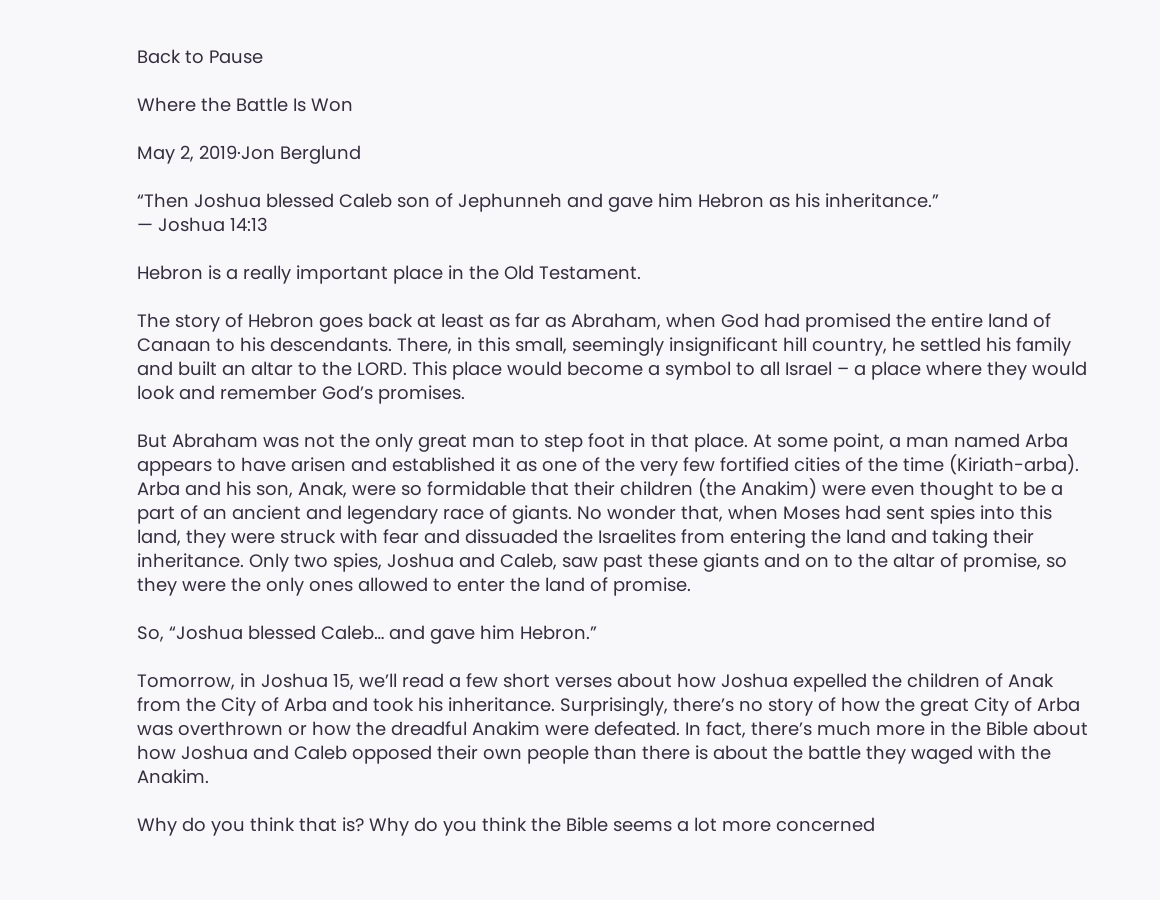Back to Pause

Where the Battle Is Won

May 2, 2019·Jon Berglund

“Then Joshua blessed Caleb son of Jephunneh and gave him Hebron as his inheritance.”
— Joshua 14:13

Hebron is a really important place in the Old Testament.

The story of Hebron goes back at least as far as Abraham, when God had promised the entire land of Canaan to his descendants. There, in this small, seemingly insignificant hill country, he settled his family and built an altar to the LORD. This place would become a symbol to all Israel – a place where they would look and remember God’s promises.

But Abraham was not the only great man to step foot in that place. At some point, a man named Arba appears to have arisen and established it as one of the very few fortified cities of the time (Kiriath-arba). Arba and his son, Anak, were so formidable that their children (the Anakim) were even thought to be a part of an ancient and legendary race of giants. No wonder that, when Moses had sent spies into this land, they were struck with fear and dissuaded the Israelites from entering the land and taking their inheritance. Only two spies, Joshua and Caleb, saw past these giants and on to the altar of promise, so they were the only ones allowed to enter the land of promise.

So, “Joshua blessed Caleb… and gave him Hebron.”

Tomorrow, in Joshua 15, we’ll read a few short verses about how Joshua expelled the children of Anak from the City of Arba and took his inheritance. Surprisingly, there’s no story of how the great City of Arba was overthrown or how the dreadful Anakim were defeated. In fact, there’s much more in the Bible about how Joshua and Caleb opposed their own people than there is about the battle they waged with the Anakim.

Why do you think that is? Why do you think the Bible seems a lot more concerned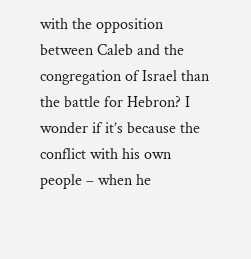with the opposition between Caleb and the congregation of Israel than the battle for Hebron? I wonder if it’s because the conflict with his own people – when he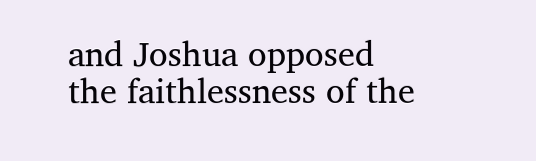and Joshua opposed the faithlessness of the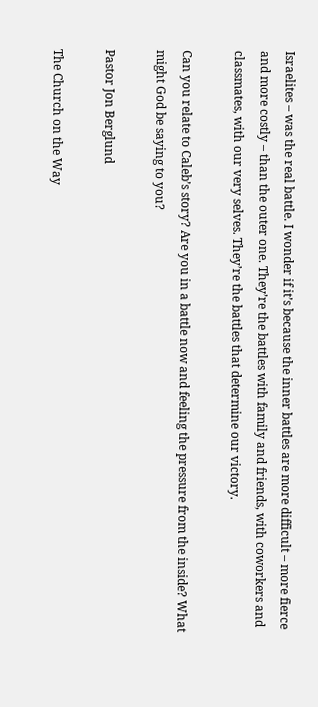Israelites – was the real battle. I wonder if it’s because the inner battles are more difficult – more fierce and more costly – than the outer one. They’re the battles with family and friends, with coworkers and classmates, with our very selves. They’re the battles that determine our victory.

Can you relate to Caleb’s story? Are you in a battle now and feeling the pressure from the inside? What might God be saying to you?

Pastor Jon Berglund

The Church on the Way